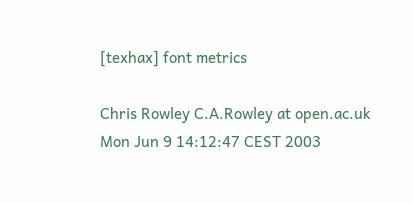[texhax] font metrics

Chris Rowley C.A.Rowley at open.ac.uk
Mon Jun 9 14:12:47 CEST 2003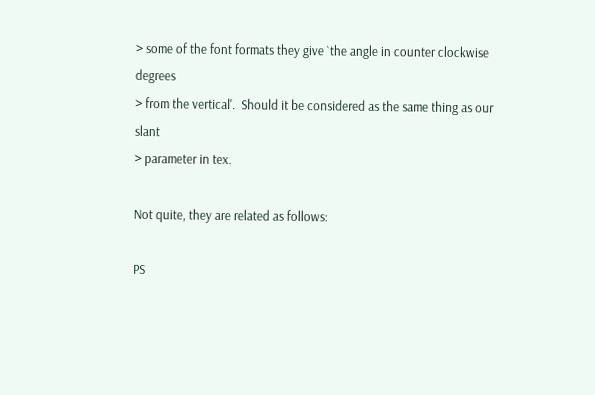> some of the font formats they give `the angle in counter clockwise degrees
> from the vertical'.  Should it be considered as the same thing as our slant
> parameter in tex.

Not quite, they are related as follows:

PS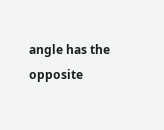angle has the opposite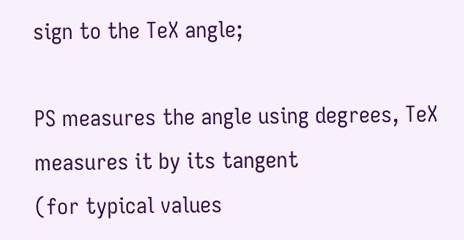sign to the TeX angle;

PS measures the angle using degrees, TeX measures it by its tangent
(for typical values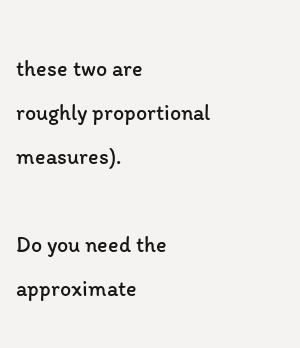these two are roughly proportional measures).

Do you need the approximate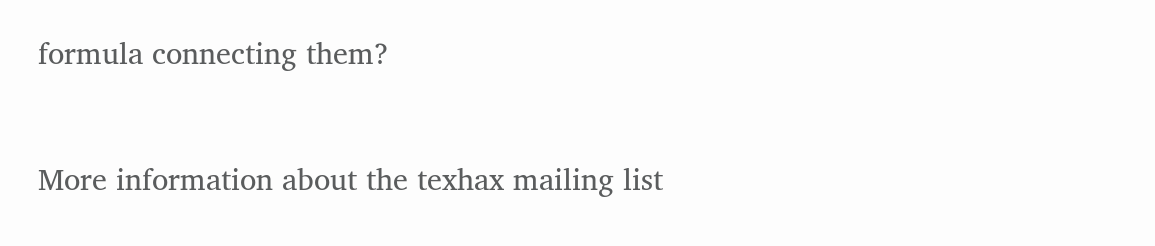formula connecting them?


More information about the texhax mailing list